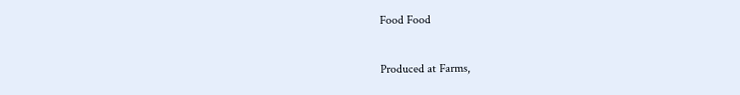Food Food

Produced at Farms,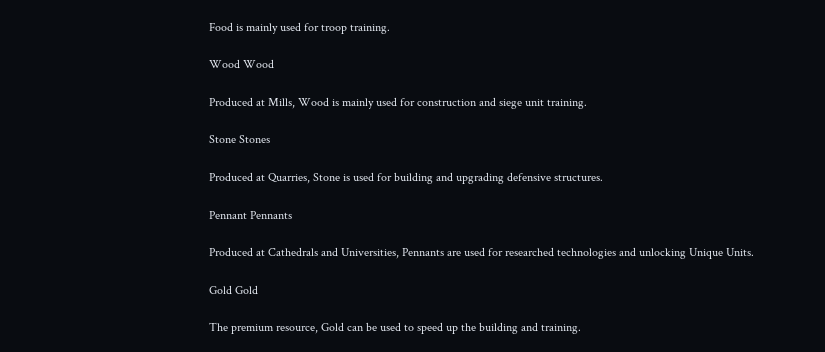Food is mainly used for troop training.

Wood Wood

Produced at Mills, Wood is mainly used for construction and siege unit training.

Stone Stones

Produced at Quarries, Stone is used for building and upgrading defensive structures.

Pennant Pennants

Produced at Cathedrals and Universities, Pennants are used for researched technologies and unlocking Unique Units.

Gold Gold

The premium resource, Gold can be used to speed up the building and training.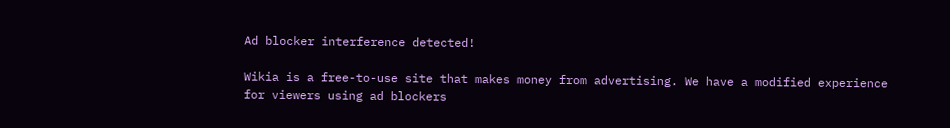Ad blocker interference detected!

Wikia is a free-to-use site that makes money from advertising. We have a modified experience for viewers using ad blockers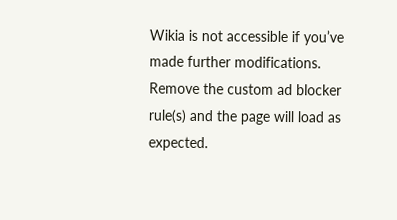Wikia is not accessible if you’ve made further modifications. Remove the custom ad blocker rule(s) and the page will load as expected.